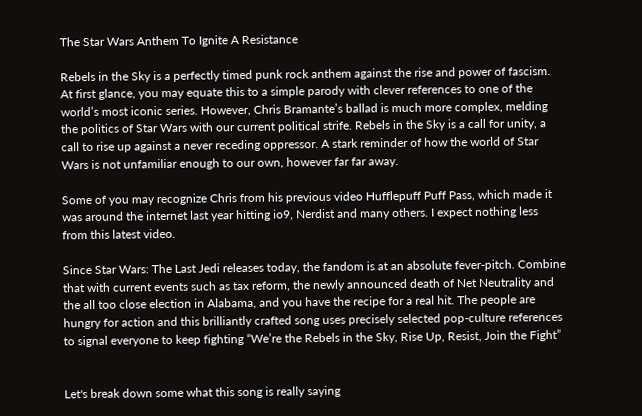The Star Wars Anthem To Ignite A Resistance

Rebels in the Sky is a perfectly timed punk rock anthem against the rise and power of fascism. At first glance, you may equate this to a simple parody with clever references to one of the world’s most iconic series. However, Chris Bramante’s ballad is much more complex, melding the politics of Star Wars with our current political strife. Rebels in the Sky is a call for unity, a call to rise up against a never receding oppressor. A stark reminder of how the world of Star Wars is not unfamiliar enough to our own, however far far away.

Some of you may recognize Chris from his previous video Hufflepuff Puff Pass, which made it was around the internet last year hitting io9, Nerdist and many others. I expect nothing less from this latest video.

Since Star Wars: The Last Jedi releases today, the fandom is at an absolute fever-pitch. Combine that with current events such as tax reform, the newly announced death of Net Neutrality and the all too close election in Alabama, and you have the recipe for a real hit. The people are hungry for action and this brilliantly crafted song uses precisely selected pop-culture references to signal everyone to keep fighting “We’re the Rebels in the Sky, Rise Up, Resist, Join the Fight”


Let's break down some what this song is really saying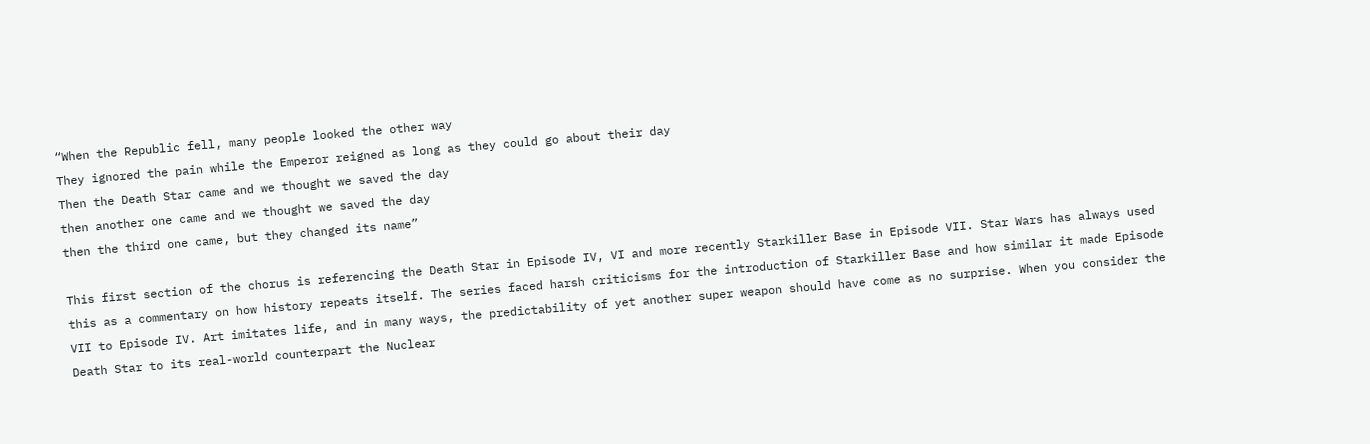“When the Republic fell, many people looked the other way
They ignored the pain while the Emperor reigned as long as they could go about their day
Then the Death Star came and we thought we saved the day
then another one came and we thought we saved the day
then the third one came, but they changed its name”

This first section of the chorus is referencing the Death Star in Episode IV, VI and more recently Starkiller Base in Episode VII. Star Wars has always used this as a commentary on how history repeats itself. The series faced harsh criticisms for the introduction of Starkiller Base and how similar it made Episode VII to Episode IV. Art imitates life, and in many ways, the predictability of yet another super weapon should have come as no surprise. When you consider the Death Star to its real-world counterpart the Nuclear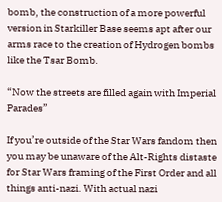bomb, the construction of a more powerful version in Starkiller Base seems apt after our arms race to the creation of Hydrogen bombs like the Tsar Bomb.

“Now the streets are filled again with Imperial Parades”

If you’re outside of the Star Wars fandom then you may be unaware of the Alt-Rights distaste for Star Wars framing of the First Order and all things anti-nazi. With actual nazi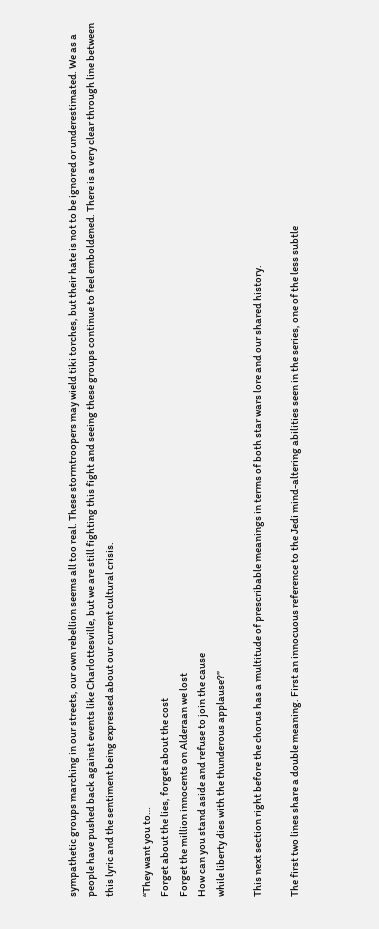sympathetic groups marching in our streets, our own rebellion seems all too real. These stormtroopers may wield tiki torches, but their hate is not to be ignored or underestimated. We as a people have pushed back against events like Charlottesville, but we are still fighting this fight and seeing these groups continue to feel emboldened. There is a very clear through line between this lyric and the sentiment being expressed about our current cultural crisis.

“They want you to…
Forget about the lies, forget about the cost
Forget the million innocents on Alderaan we lost
How can you stand aside and refuse to join the cause
while liberty dies with the thunderous applause?”

This next section right before the chorus has a multitude of prescribable meanings in terms of both star wars lore and our shared history.

The first two lines share a double meaning. First an innocuous reference to the Jedi mind-altering abilities seen in the series, one of the less subtle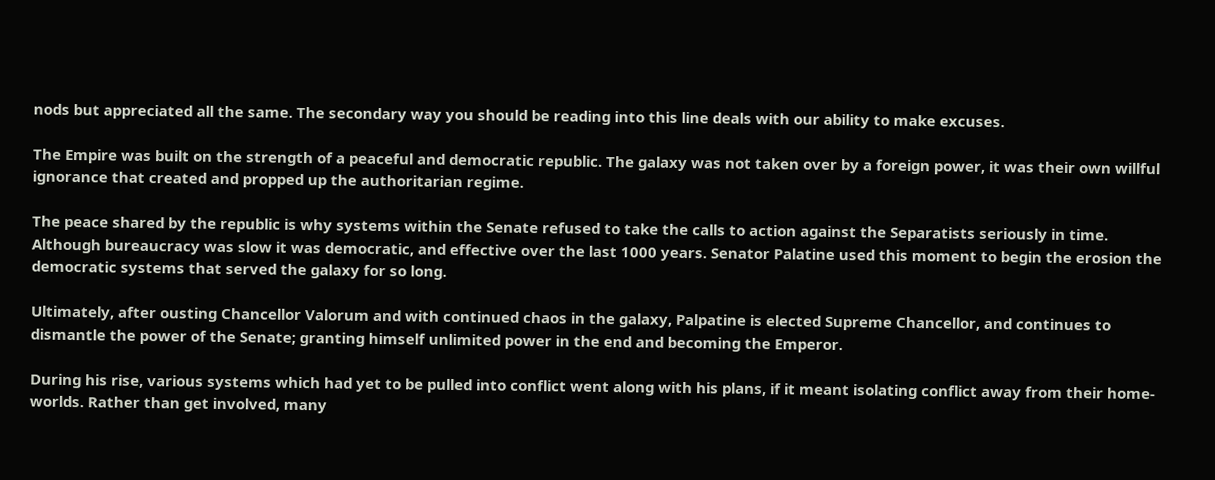nods but appreciated all the same. The secondary way you should be reading into this line deals with our ability to make excuses.

The Empire was built on the strength of a peaceful and democratic republic. The galaxy was not taken over by a foreign power, it was their own willful ignorance that created and propped up the authoritarian regime.

The peace shared by the republic is why systems within the Senate refused to take the calls to action against the Separatists seriously in time. Although bureaucracy was slow it was democratic, and effective over the last 1000 years. Senator Palatine used this moment to begin the erosion the democratic systems that served the galaxy for so long.

Ultimately, after ousting Chancellor Valorum and with continued chaos in the galaxy, Palpatine is elected Supreme Chancellor, and continues to dismantle the power of the Senate; granting himself unlimited power in the end and becoming the Emperor.

During his rise, various systems which had yet to be pulled into conflict went along with his plans, if it meant isolating conflict away from their home-worlds. Rather than get involved, many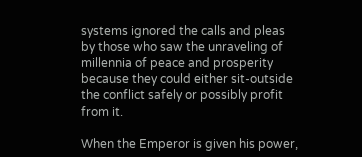systems ignored the calls and pleas by those who saw the unraveling of millennia of peace and prosperity because they could either sit-outside the conflict safely or possibly profit from it.

When the Emperor is given his power,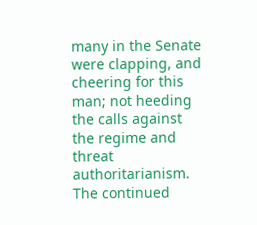many in the Senate were clapping, and cheering for this man; not heeding the calls against the regime and threat authoritarianism. The continued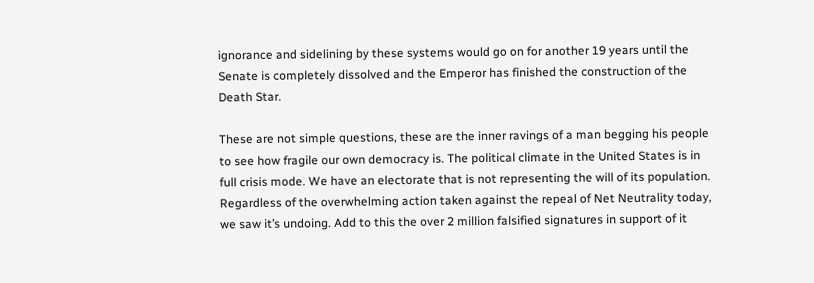ignorance and sidelining by these systems would go on for another 19 years until the Senate is completely dissolved and the Emperor has finished the construction of the Death Star.

These are not simple questions, these are the inner ravings of a man begging his people to see how fragile our own democracy is. The political climate in the United States is in full crisis mode. We have an electorate that is not representing the will of its population. Regardless of the overwhelming action taken against the repeal of Net Neutrality today, we saw it’s undoing. Add to this the over 2 million falsified signatures in support of it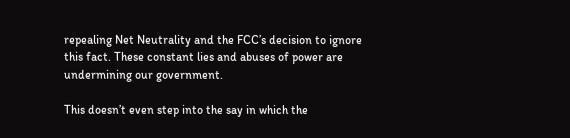repealing Net Neutrality and the FCC’s decision to ignore this fact. These constant lies and abuses of power are undermining our government.

This doesn’t even step into the say in which the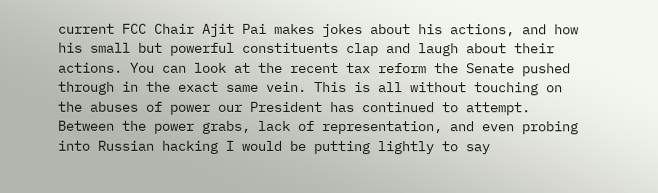current FCC Chair Ajit Pai makes jokes about his actions, and how his small but powerful constituents clap and laugh about their actions. You can look at the recent tax reform the Senate pushed through in the exact same vein. This is all without touching on the abuses of power our President has continued to attempt. Between the power grabs, lack of representation, and even probing into Russian hacking I would be putting lightly to say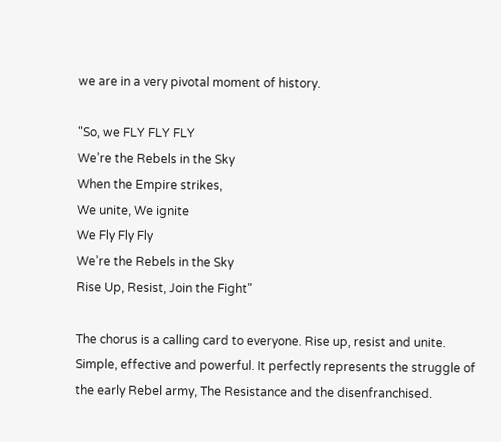we are in a very pivotal moment of history.

"So, we FLY FLY FLY
We’re the Rebels in the Sky
When the Empire strikes,
We unite, We ignite
We Fly Fly Fly
We’re the Rebels in the Sky
Rise Up, Resist, Join the Fight"

The chorus is a calling card to everyone. Rise up, resist and unite. Simple, effective and powerful. It perfectly represents the struggle of the early Rebel army, The Resistance and the disenfranchised.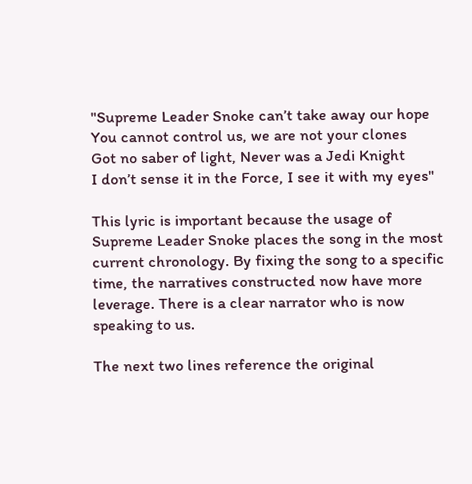"Supreme Leader Snoke can’t take away our hope
You cannot control us, we are not your clones
Got no saber of light, Never was a Jedi Knight
I don’t sense it in the Force, I see it with my eyes"

This lyric is important because the usage of Supreme Leader Snoke places the song in the most current chronology. By fixing the song to a specific time, the narratives constructed now have more leverage. There is a clear narrator who is now speaking to us.

The next two lines reference the original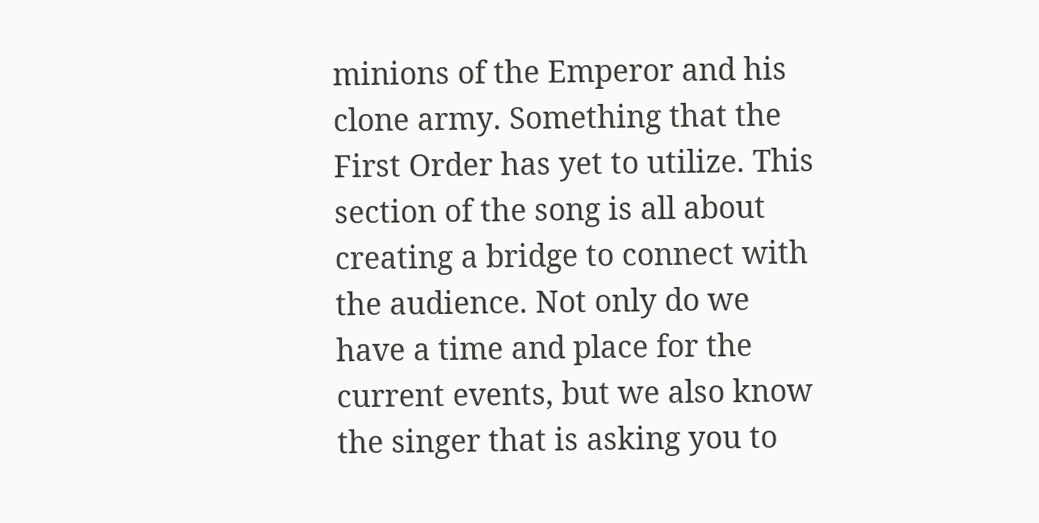minions of the Emperor and his clone army. Something that the First Order has yet to utilize. This section of the song is all about creating a bridge to connect with the audience. Not only do we have a time and place for the current events, but we also know the singer that is asking you to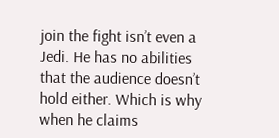join the fight isn’t even a Jedi. He has no abilities that the audience doesn’t hold either. Which is why when he claims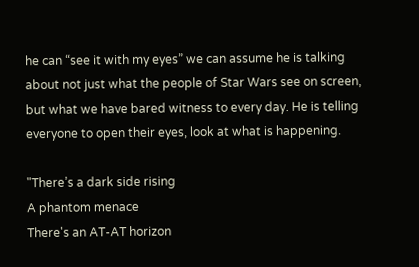he can “see it with my eyes” we can assume he is talking about not just what the people of Star Wars see on screen, but what we have bared witness to every day. He is telling everyone to open their eyes, look at what is happening.

"There’s a dark side rising
A phantom menace
There's an AT-AT horizon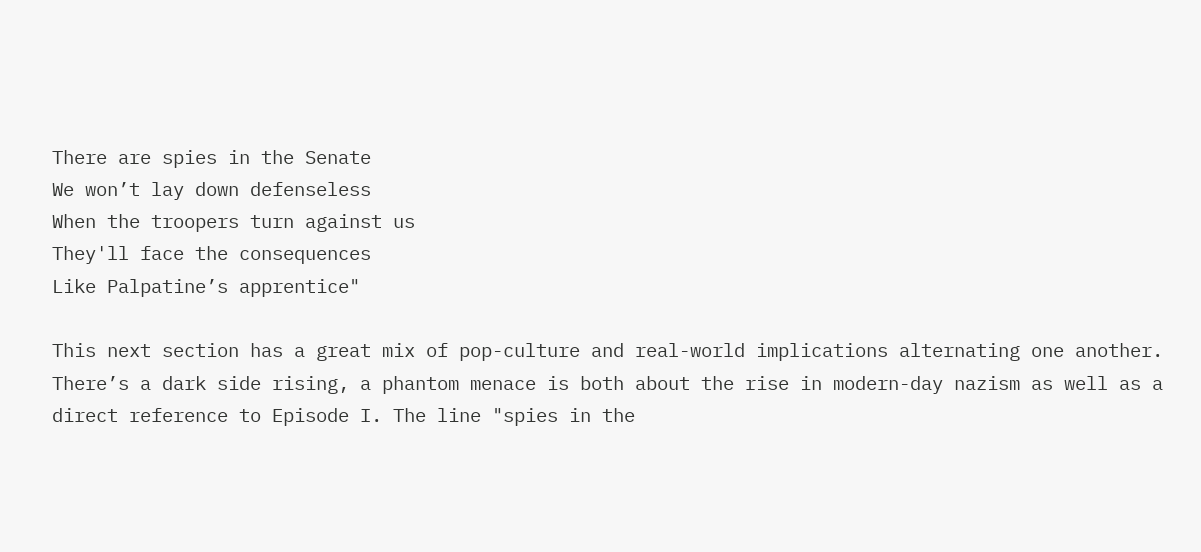There are spies in the Senate
We won’t lay down defenseless
When the troopers turn against us
They'll face the consequences
Like Palpatine’s apprentice"

This next section has a great mix of pop-culture and real-world implications alternating one another. There’s a dark side rising, a phantom menace is both about the rise in modern-day nazism as well as a direct reference to Episode I. The line "spies in the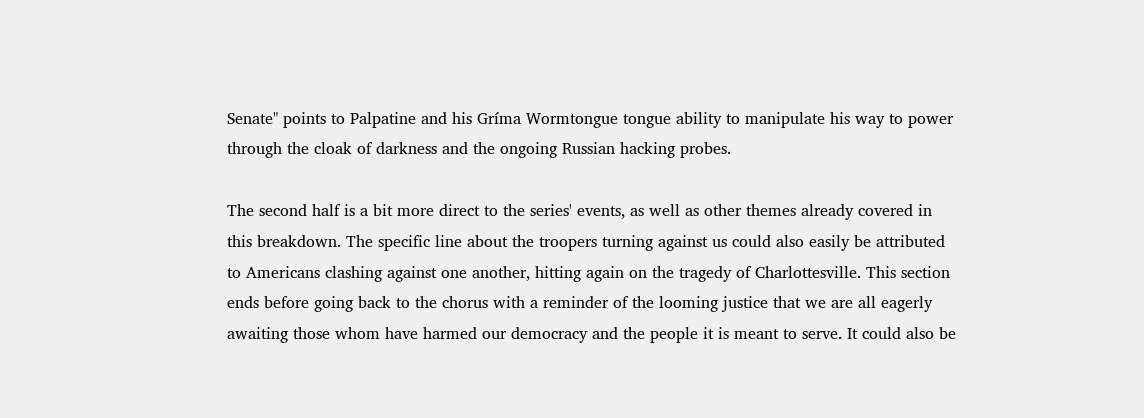Senate" points to Palpatine and his Gríma Wormtongue tongue ability to manipulate his way to power through the cloak of darkness and the ongoing Russian hacking probes.

The second half is a bit more direct to the series' events, as well as other themes already covered in this breakdown. The specific line about the troopers turning against us could also easily be attributed to Americans clashing against one another, hitting again on the tragedy of Charlottesville. This section ends before going back to the chorus with a reminder of the looming justice that we are all eagerly awaiting those whom have harmed our democracy and the people it is meant to serve. It could also be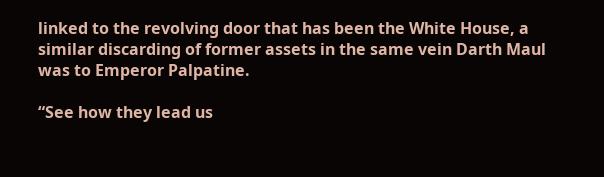linked to the revolving door that has been the White House, a similar discarding of former assets in the same vein Darth Maul was to Emperor Palpatine.

“See how they lead us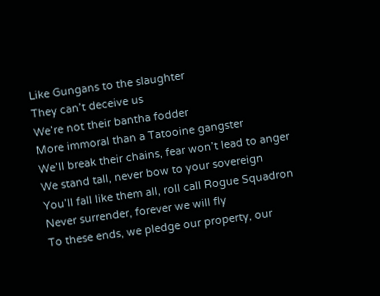Like Gungans to the slaughter
They can’t deceive us
We’re not their bantha fodder
More immoral than a Tatooine gangster
We’ll break their chains, fear won’t lead to anger
We stand tall, never bow to your sovereign
You’ll fall like them all, roll call Rogue Squadron
Never surrender, forever we will fly
To these ends, we pledge our property, our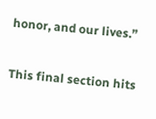honor, and our lives.”

This final section hits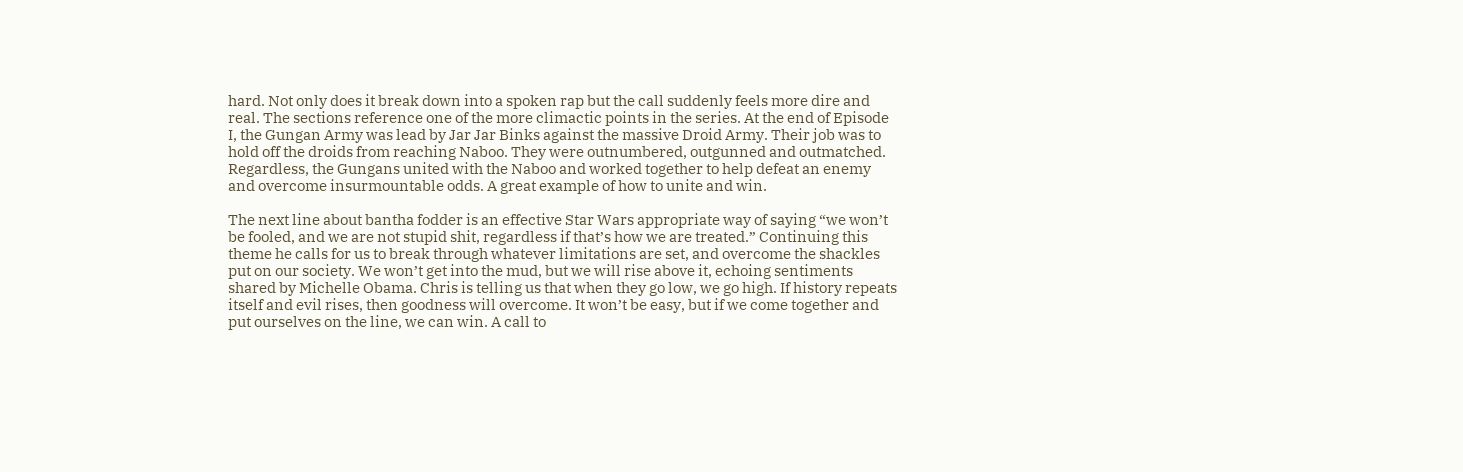hard. Not only does it break down into a spoken rap but the call suddenly feels more dire and real. The sections reference one of the more climactic points in the series. At the end of Episode I, the Gungan Army was lead by Jar Jar Binks against the massive Droid Army. Their job was to hold off the droids from reaching Naboo. They were outnumbered, outgunned and outmatched. Regardless, the Gungans united with the Naboo and worked together to help defeat an enemy and overcome insurmountable odds. A great example of how to unite and win.

The next line about bantha fodder is an effective Star Wars appropriate way of saying “we won’t be fooled, and we are not stupid shit, regardless if that’s how we are treated.” Continuing this theme he calls for us to break through whatever limitations are set, and overcome the shackles put on our society. We won’t get into the mud, but we will rise above it, echoing sentiments shared by Michelle Obama. Chris is telling us that when they go low, we go high. If history repeats itself and evil rises, then goodness will overcome. It won’t be easy, but if we come together and put ourselves on the line, we can win. A call to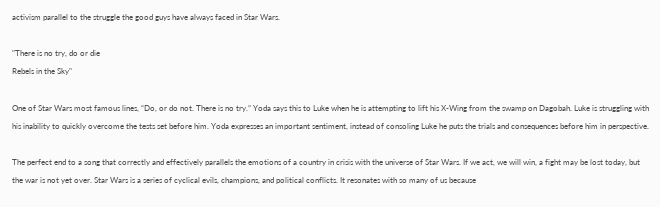activism parallel to the struggle the good guys have always faced in Star Wars.

"There is no try, do or die
Rebels in the Sky"

One of Star Wars most famous lines, “Do, or do not. There is no try.” Yoda says this to Luke when he is attempting to lift his X-Wing from the swamp on Dagobah. Luke is struggling with his inability to quickly overcome the tests set before him. Yoda expresses an important sentiment, instead of consoling Luke he puts the trials and consequences before him in perspective.

The perfect end to a song that correctly and effectively parallels the emotions of a country in crisis with the universe of Star Wars. If we act, we will win, a fight may be lost today, but the war is not yet over. Star Wars is a series of cyclical evils, champions, and political conflicts. It resonates with so many of us because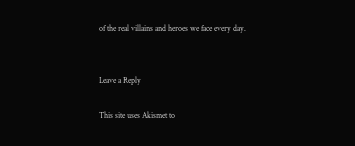of the real villains and heroes we face every day.


Leave a Reply

This site uses Akismet to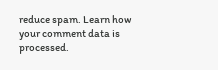reduce spam. Learn how your comment data is processed.